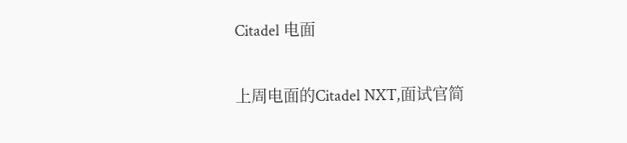Citadel 电面

上周电面的Citadel NXT,面试官简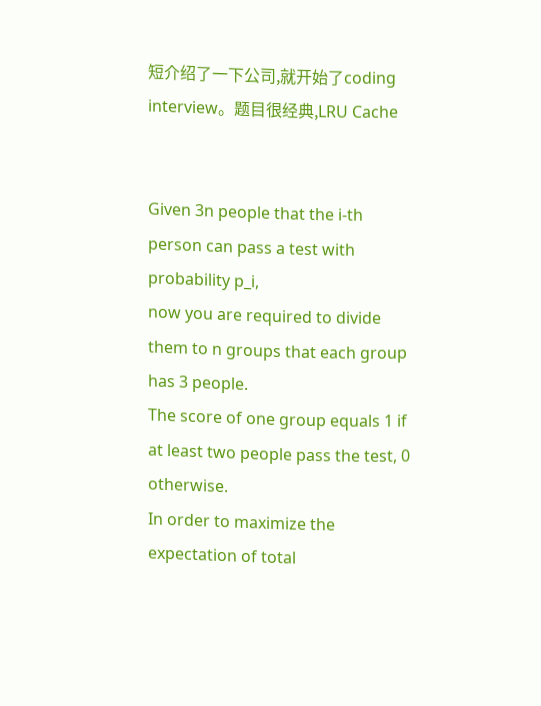短介绍了一下公司,就开始了coding interview。题目很经典,LRU Cache


Given 3n people that the i-th person can pass a test with probability p_i,
now you are required to divide them to n groups that each group has 3 people.
The score of one group equals 1 if at least two people pass the test, 0 otherwise.
In order to maximize the expectation of total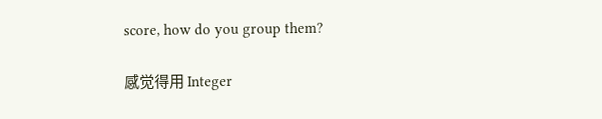score, how do you group them?

感觉得用 Integer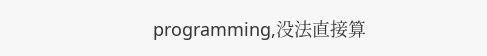programming,没法直接算